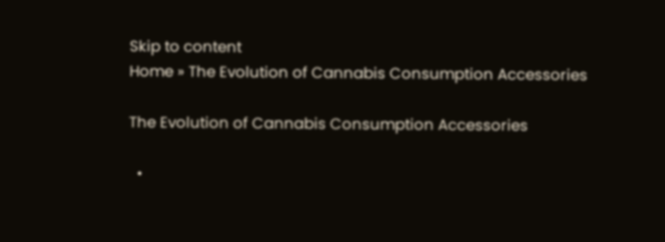Skip to content
Home » The Evolution of Cannabis Consumption Accessories

The Evolution of Cannabis Consumption Accessories

  •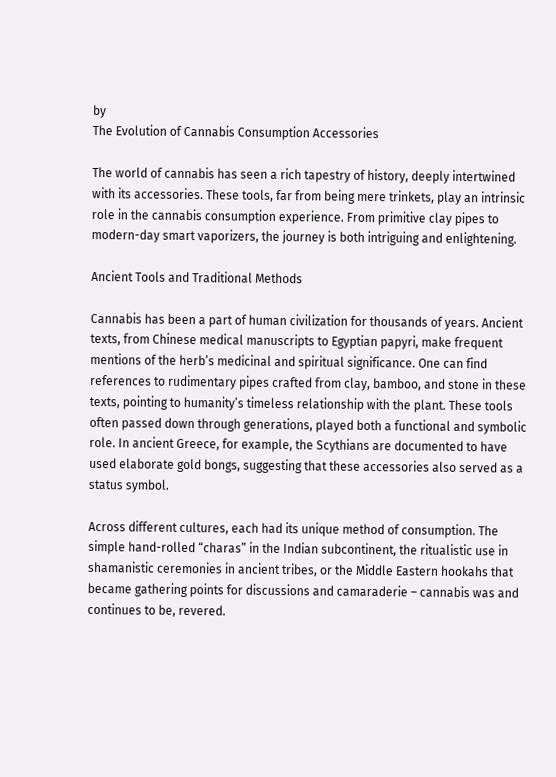by
The Evolution of Cannabis Consumption Accessories

The world of cannabis has seen a rich tapestry of history, deeply intertwined with its accessories. These tools, far from being mere trinkets, play an intrinsic role in the cannabis consumption experience. From primitive clay pipes to modern-day smart vaporizers, the journey is both intriguing and enlightening.

Ancient Tools and Traditional Methods

Cannabis has been a part of human civilization for thousands of years. Ancient texts, from Chinese medical manuscripts to Egyptian papyri, make frequent mentions of the herb’s medicinal and spiritual significance. One can find references to rudimentary pipes crafted from clay, bamboo, and stone in these texts, pointing to humanity’s timeless relationship with the plant. These tools often passed down through generations, played both a functional and symbolic role. In ancient Greece, for example, the Scythians are documented to have used elaborate gold bongs, suggesting that these accessories also served as a status symbol.

Across different cultures, each had its unique method of consumption. The simple hand-rolled “charas” in the Indian subcontinent, the ritualistic use in shamanistic ceremonies in ancient tribes, or the Middle Eastern hookahs that became gathering points for discussions and camaraderie – cannabis was and continues to be, revered.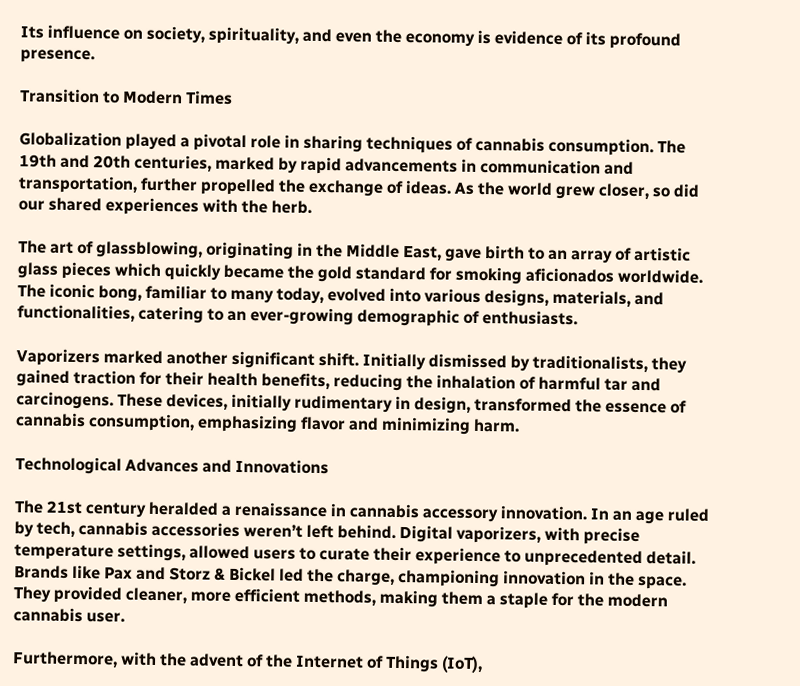Its influence on society, spirituality, and even the economy is evidence of its profound presence.

Transition to Modern Times

Globalization played a pivotal role in sharing techniques of cannabis consumption. The 19th and 20th centuries, marked by rapid advancements in communication and transportation, further propelled the exchange of ideas. As the world grew closer, so did our shared experiences with the herb.

The art of glassblowing, originating in the Middle East, gave birth to an array of artistic glass pieces which quickly became the gold standard for smoking aficionados worldwide. The iconic bong, familiar to many today, evolved into various designs, materials, and functionalities, catering to an ever-growing demographic of enthusiasts.

Vaporizers marked another significant shift. Initially dismissed by traditionalists, they gained traction for their health benefits, reducing the inhalation of harmful tar and carcinogens. These devices, initially rudimentary in design, transformed the essence of cannabis consumption, emphasizing flavor and minimizing harm.

Technological Advances and Innovations

The 21st century heralded a renaissance in cannabis accessory innovation. In an age ruled by tech, cannabis accessories weren’t left behind. Digital vaporizers, with precise temperature settings, allowed users to curate their experience to unprecedented detail. Brands like Pax and Storz & Bickel led the charge, championing innovation in the space. They provided cleaner, more efficient methods, making them a staple for the modern cannabis user.

Furthermore, with the advent of the Internet of Things (IoT),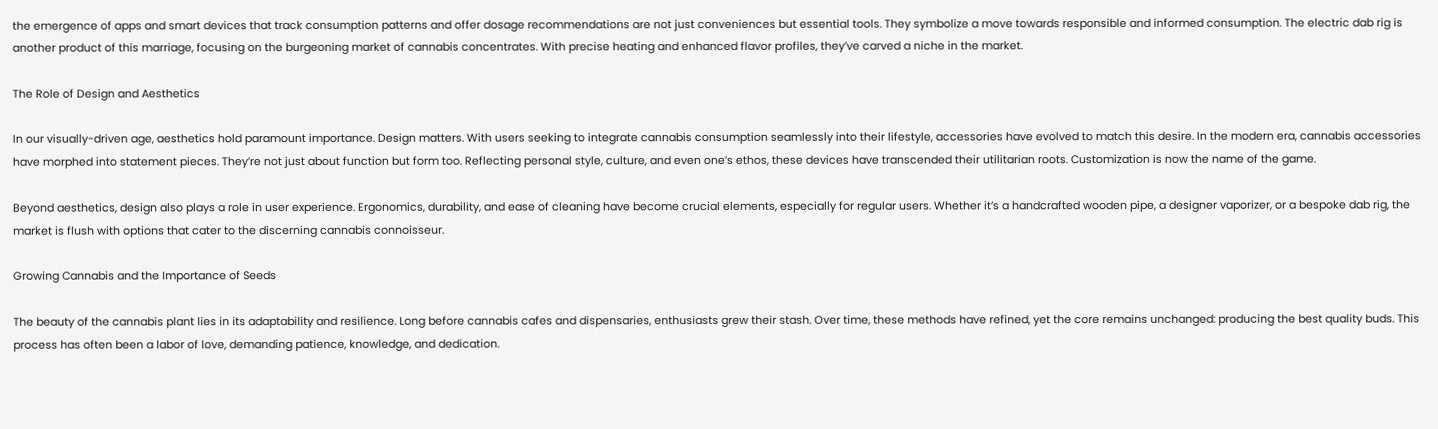the emergence of apps and smart devices that track consumption patterns and offer dosage recommendations are not just conveniences but essential tools. They symbolize a move towards responsible and informed consumption. The electric dab rig is another product of this marriage, focusing on the burgeoning market of cannabis concentrates. With precise heating and enhanced flavor profiles, they’ve carved a niche in the market.

The Role of Design and Aesthetics

In our visually-driven age, aesthetics hold paramount importance. Design matters. With users seeking to integrate cannabis consumption seamlessly into their lifestyle, accessories have evolved to match this desire. In the modern era, cannabis accessories have morphed into statement pieces. They’re not just about function but form too. Reflecting personal style, culture, and even one’s ethos, these devices have transcended their utilitarian roots. Customization is now the name of the game.

Beyond aesthetics, design also plays a role in user experience. Ergonomics, durability, and ease of cleaning have become crucial elements, especially for regular users. Whether it’s a handcrafted wooden pipe, a designer vaporizer, or a bespoke dab rig, the market is flush with options that cater to the discerning cannabis connoisseur.

Growing Cannabis and the Importance of Seeds

The beauty of the cannabis plant lies in its adaptability and resilience. Long before cannabis cafes and dispensaries, enthusiasts grew their stash. Over time, these methods have refined, yet the core remains unchanged: producing the best quality buds. This process has often been a labor of love, demanding patience, knowledge, and dedication.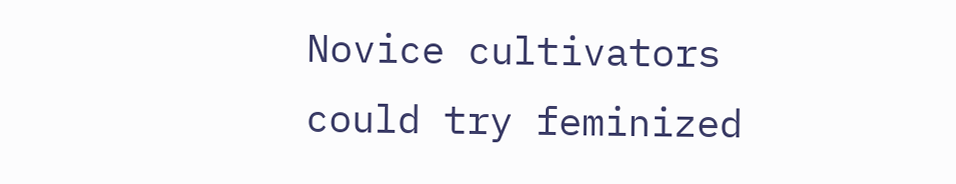Novice cultivators could try feminized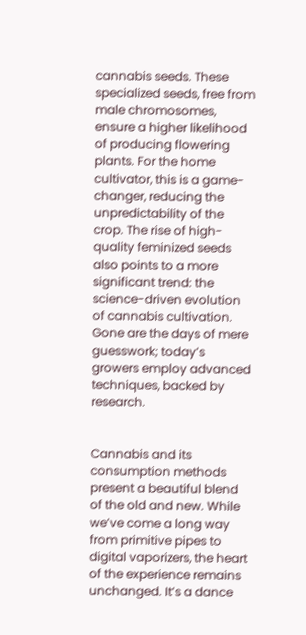cannabis seeds. These specialized seeds, free from male chromosomes, ensure a higher likelihood of producing flowering plants. For the home cultivator, this is a game-changer, reducing the unpredictability of the crop. The rise of high-quality feminized seeds also points to a more significant trend: the science-driven evolution of cannabis cultivation. Gone are the days of mere guesswork; today’s growers employ advanced techniques, backed by research.


Cannabis and its consumption methods present a beautiful blend of the old and new. While we’ve come a long way from primitive pipes to digital vaporizers, the heart of the experience remains unchanged. It’s a dance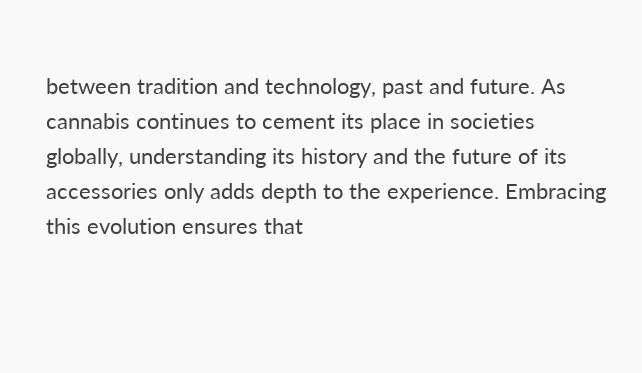between tradition and technology, past and future. As cannabis continues to cement its place in societies globally, understanding its history and the future of its accessories only adds depth to the experience. Embracing this evolution ensures that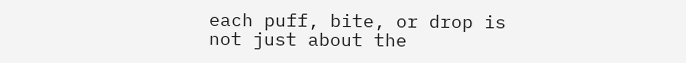each puff, bite, or drop is not just about the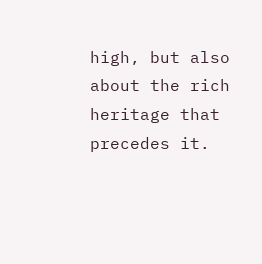high, but also about the rich heritage that precedes it.